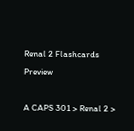Renal 2 Flashcards Preview

A CAPS 301 > Renal 2 >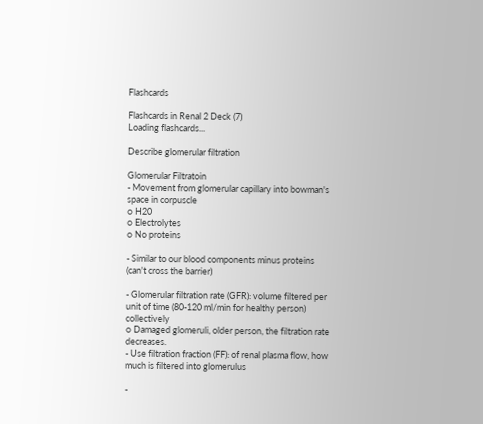Flashcards

Flashcards in Renal 2 Deck (7)
Loading flashcards...

Describe glomerular filtration

Glomerular Filtratoin
- Movement from glomerular capillary into bowman's space in corpuscle
○ H20
○ Electrolytes
○ No proteins

- Similar to our blood components minus proteins (can't cross the barrier)

- Glomerular filtration rate (GFR): volume filtered per unit of time (80-120 ml/min for healthy person) collectively
○ Damaged glomeruli, older person, the filtration rate decreases.
- Use filtration fraction (FF): of renal plasma flow, how much is filtered into glomerulus

-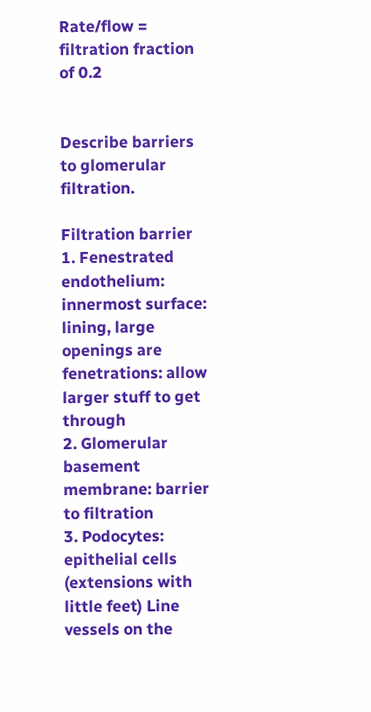Rate/flow = filtration fraction of 0.2


Describe barriers to glomerular filtration.

Filtration barrier
1. Fenestrated endothelium: innermost surface: lining, large openings are fenetrations: allow larger stuff to get through
2. Glomerular basement membrane: barrier to filtration
3. Podocytes: epithelial cells (extensions with little feet) Line vessels on the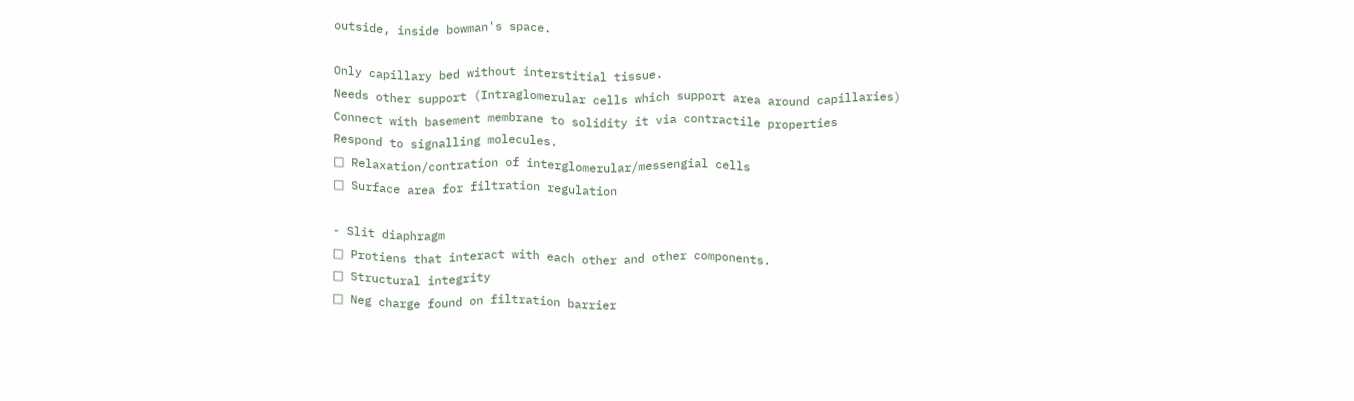outside, inside bowman's space.

Only capillary bed without interstitial tissue.
Needs other support (Intraglomerular cells which support area around capillaries)
Connect with basement membrane to solidity it via contractile properties
Respond to signalling molecules.
□ Relaxation/contration of interglomerular/messengial cells
□ Surface area for filtration regulation

- Slit diaphragm
□ Protiens that interact with each other and other components.
□ Structural integrity
□ Neg charge found on filtration barrier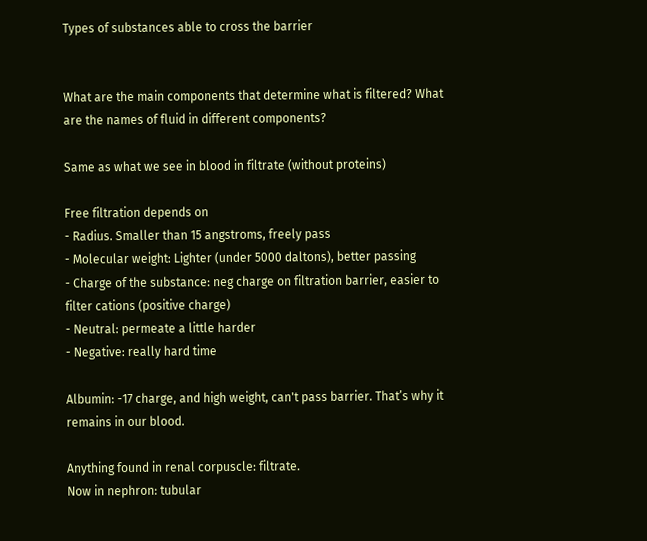Types of substances able to cross the barrier


What are the main components that determine what is filtered? What are the names of fluid in different components?

Same as what we see in blood in filtrate (without proteins)

Free filtration depends on
- Radius. Smaller than 15 angstroms, freely pass
- Molecular weight: Lighter (under 5000 daltons), better passing
- Charge of the substance: neg charge on filtration barrier, easier to filter cations (positive charge)
- Neutral: permeate a little harder
- Negative: really hard time

Albumin: -17 charge, and high weight, can't pass barrier. That’s why it remains in our blood.

Anything found in renal corpuscle: filtrate.
Now in nephron: tubular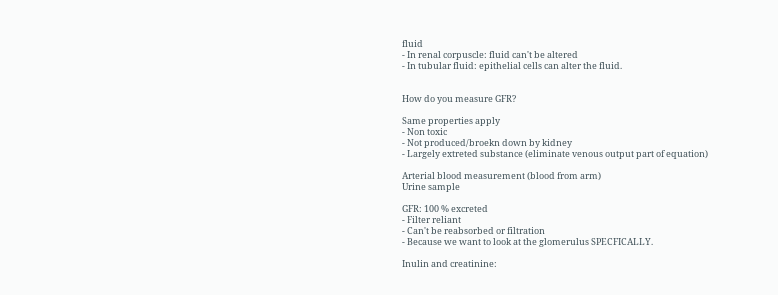fluid
- In renal corpuscle: fluid can't be altered
- In tubular fluid: epithelial cells can alter the fluid.


How do you measure GFR?

Same properties apply
- Non toxic
- Not produced/broekn down by kidney
- Largely extreted substance (eliminate venous output part of equation)

Arterial blood measurement (blood from arm)
Urine sample

GFR: 100 % excreted
- Filter reliant
- Can't be reabsorbed or filtration
- Because we want to look at the glomerulus SPECFICALLY.

Inulin and creatinine: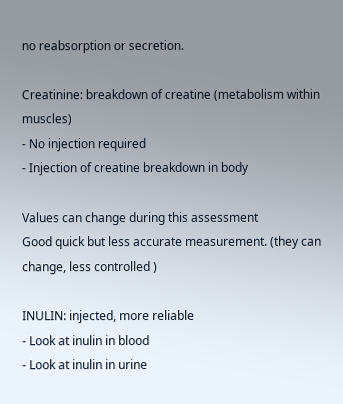no reabsorption or secretion.

Creatinine: breakdown of creatine (metabolism within muscles)
- No injection required
- Injection of creatine breakdown in body

Values can change during this assessment
Good quick but less accurate measurement. (they can change, less controlled )

INULIN: injected, more reliable
- Look at inulin in blood
- Look at inulin in urine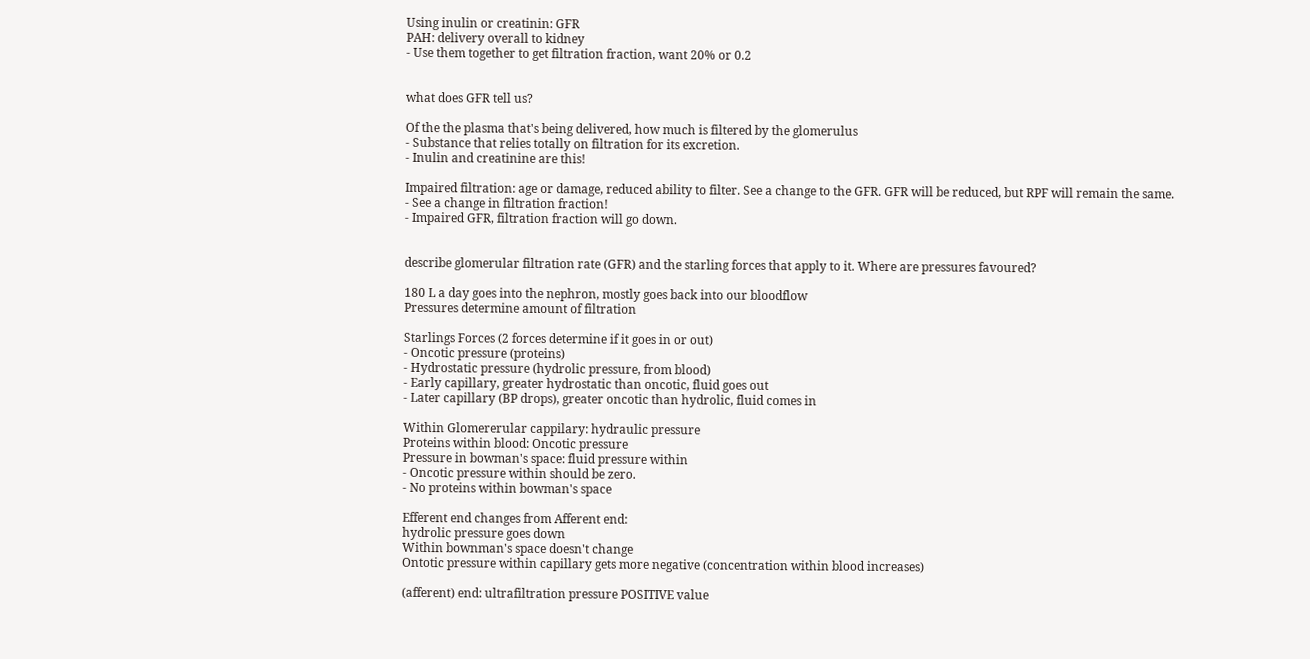Using inulin or creatinin: GFR
PAH: delivery overall to kidney
- Use them together to get filtration fraction, want 20% or 0.2


what does GFR tell us?

Of the the plasma that's being delivered, how much is filtered by the glomerulus
- Substance that relies totally on filtration for its excretion.
- Inulin and creatinine are this!

Impaired filtration: age or damage, reduced ability to filter. See a change to the GFR. GFR will be reduced, but RPF will remain the same.
- See a change in filtration fraction!
- Impaired GFR, filtration fraction will go down.


describe glomerular filtration rate (GFR) and the starling forces that apply to it. Where are pressures favoured?

180 L a day goes into the nephron, mostly goes back into our bloodflow
Pressures determine amount of filtration

Starlings Forces (2 forces determine if it goes in or out)
- Oncotic pressure (proteins)
- Hydrostatic pressure (hydrolic pressure, from blood)
- Early capillary, greater hydrostatic than oncotic, fluid goes out
- Later capillary (BP drops), greater oncotic than hydrolic, fluid comes in

Within Glomererular cappilary: hydraulic pressure
Proteins within blood: Oncotic pressure
Pressure in bowman's space: fluid pressure within
- Oncotic pressure within should be zero.
- No proteins within bowman's space

Efferent end changes from Afferent end:
hydrolic pressure goes down
Within bownman's space doesn't change
Ontotic pressure within capillary gets more negative (concentration within blood increases)

(afferent) end: ultrafiltration pressure POSITIVE value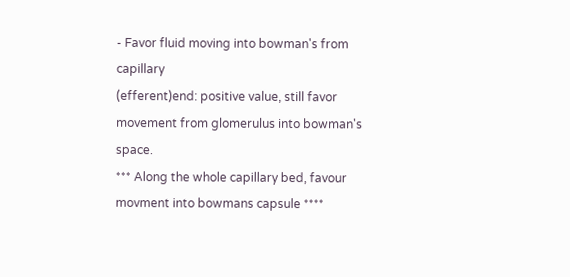- Favor fluid moving into bowman's from capillary
(efferent)end: positive value, still favor movement from glomerulus into bowman's space.
*** Along the whole capillary bed, favour movment into bowmans capsule ****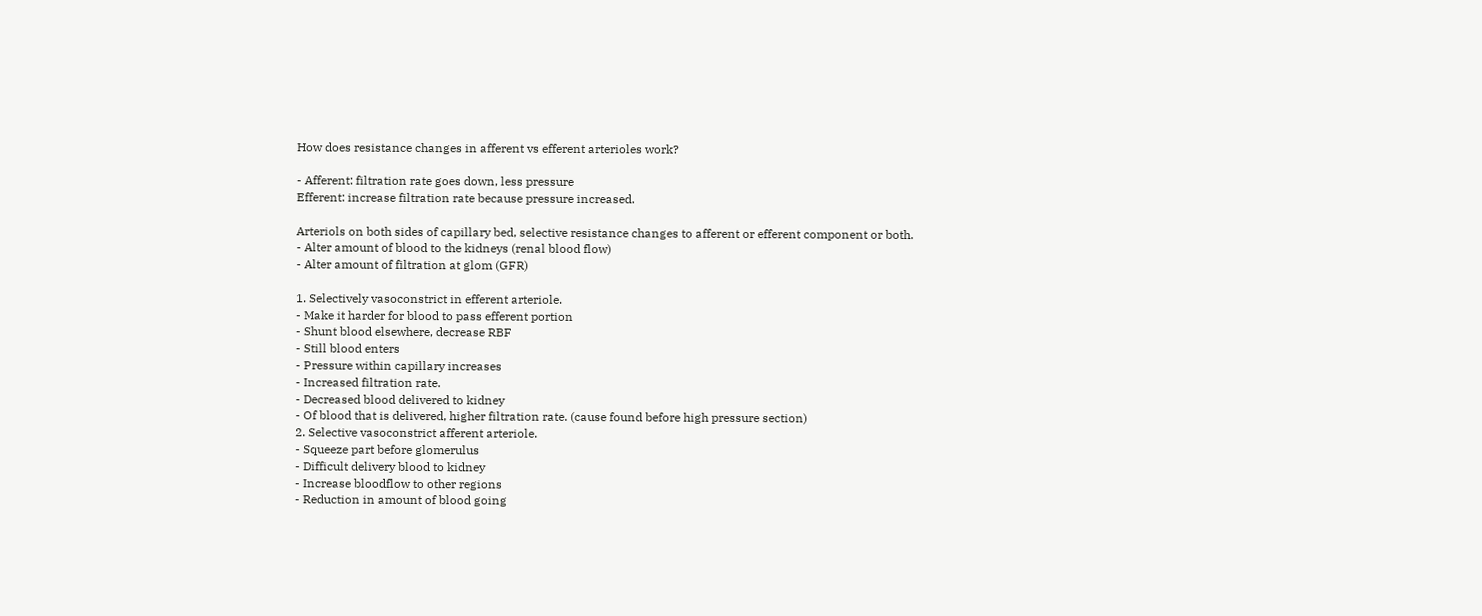How does resistance changes in afferent vs efferent arterioles work?

- Afferent: filtration rate goes down, less pressure
Efferent: increase filtration rate because pressure increased.

Arteriols on both sides of capillary bed, selective resistance changes to afferent or efferent component or both.
- Alter amount of blood to the kidneys (renal blood flow)
- Alter amount of filtration at glom (GFR)

1. Selectively vasoconstrict in efferent arteriole.
- Make it harder for blood to pass efferent portion
- Shunt blood elsewhere, decrease RBF
- Still blood enters
- Pressure within capillary increases
- Increased filtration rate.
- Decreased blood delivered to kidney
- Of blood that is delivered, higher filtration rate. (cause found before high pressure section)
2. Selective vasoconstrict afferent arteriole.
- Squeeze part before glomerulus
- Difficult delivery blood to kidney
- Increase bloodflow to other regions
- Reduction in amount of blood going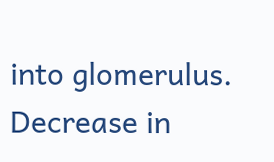into glomerulus.
Decrease in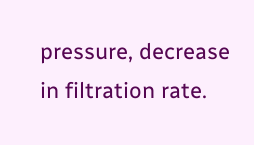pressure, decrease in filtration rate.